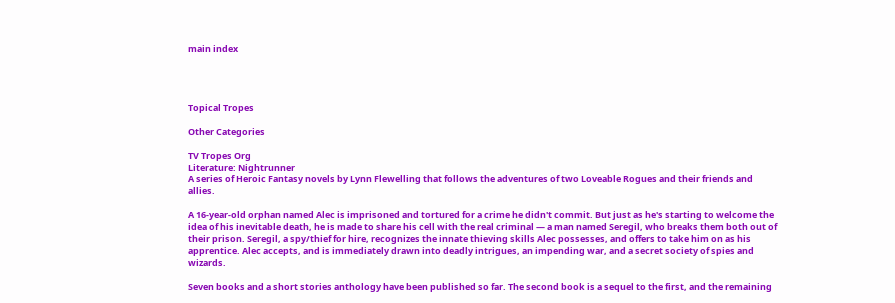main index




Topical Tropes

Other Categories

TV Tropes Org
Literature: Nightrunner
A series of Heroic Fantasy novels by Lynn Flewelling that follows the adventures of two Loveable Rogues and their friends and allies.

A 16-year-old orphan named Alec is imprisoned and tortured for a crime he didn't commit. But just as he's starting to welcome the idea of his inevitable death, he is made to share his cell with the real criminal — a man named Seregil, who breaks them both out of their prison. Seregil, a spy/thief for hire, recognizes the innate thieving skills Alec possesses, and offers to take him on as his apprentice. Alec accepts, and is immediately drawn into deadly intrigues, an impending war, and a secret society of spies and wizards.

Seven books and a short stories anthology have been published so far. The second book is a sequel to the first, and the remaining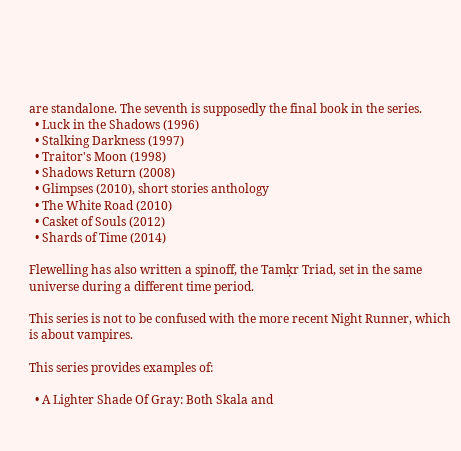are standalone. The seventh is supposedly the final book in the series.
  • Luck in the Shadows (1996)
  • Stalking Darkness (1997)
  • Traitor's Moon (1998)
  • Shadows Return (2008)
  • Glimpses (2010), short stories anthology
  • The White Road (2010)
  • Casket of Souls (2012)
  • Shards of Time (2014)

Flewelling has also written a spinoff, the Tamķr Triad, set in the same universe during a different time period.

This series is not to be confused with the more recent Night Runner, which is about vampires.

This series provides examples of:

  • A Lighter Shade Of Gray: Both Skala and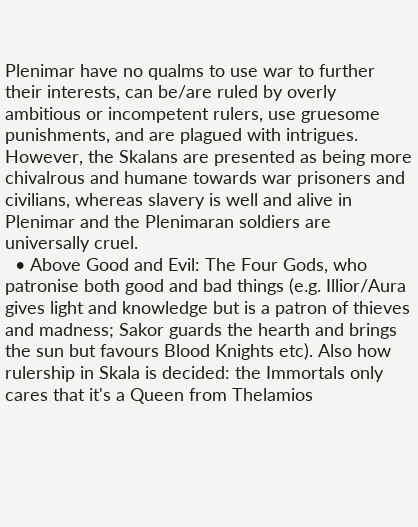Plenimar have no qualms to use war to further their interests, can be/are ruled by overly ambitious or incompetent rulers, use gruesome punishments, and are plagued with intrigues. However, the Skalans are presented as being more chivalrous and humane towards war prisoners and civilians, whereas slavery is well and alive in Plenimar and the Plenimaran soldiers are universally cruel.
  • Above Good and Evil: The Four Gods, who patronise both good and bad things (e.g. Illior/Aura gives light and knowledge but is a patron of thieves and madness; Sakor guards the hearth and brings the sun but favours Blood Knights etc). Also how rulership in Skala is decided: the Immortals only cares that it's a Queen from Thelamios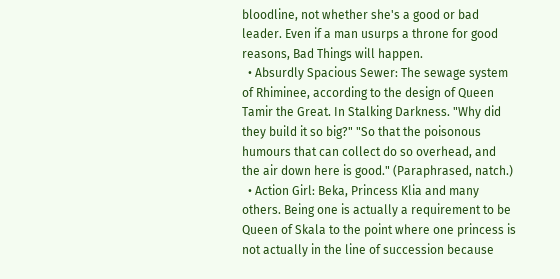bloodline, not whether she's a good or bad leader. Even if a man usurps a throne for good reasons, Bad Things will happen.
  • Absurdly Spacious Sewer: The sewage system of Rhiminee, according to the design of Queen Tamir the Great. In Stalking Darkness. "Why did they build it so big?" "So that the poisonous humours that can collect do so overhead, and the air down here is good." (Paraphrased, natch.)
  • Action Girl: Beka, Princess Klia and many others. Being one is actually a requirement to be Queen of Skala to the point where one princess is not actually in the line of succession because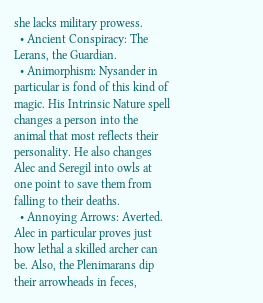she lacks military prowess.
  • Ancient Conspiracy: The Lerans, the Guardian.
  • Animorphism: Nysander in particular is fond of this kind of magic. His Intrinsic Nature spell changes a person into the animal that most reflects their personality. He also changes Alec and Seregil into owls at one point to save them from falling to their deaths.
  • Annoying Arrows: Averted. Alec in particular proves just how lethal a skilled archer can be. Also, the Plenimarans dip their arrowheads in feces,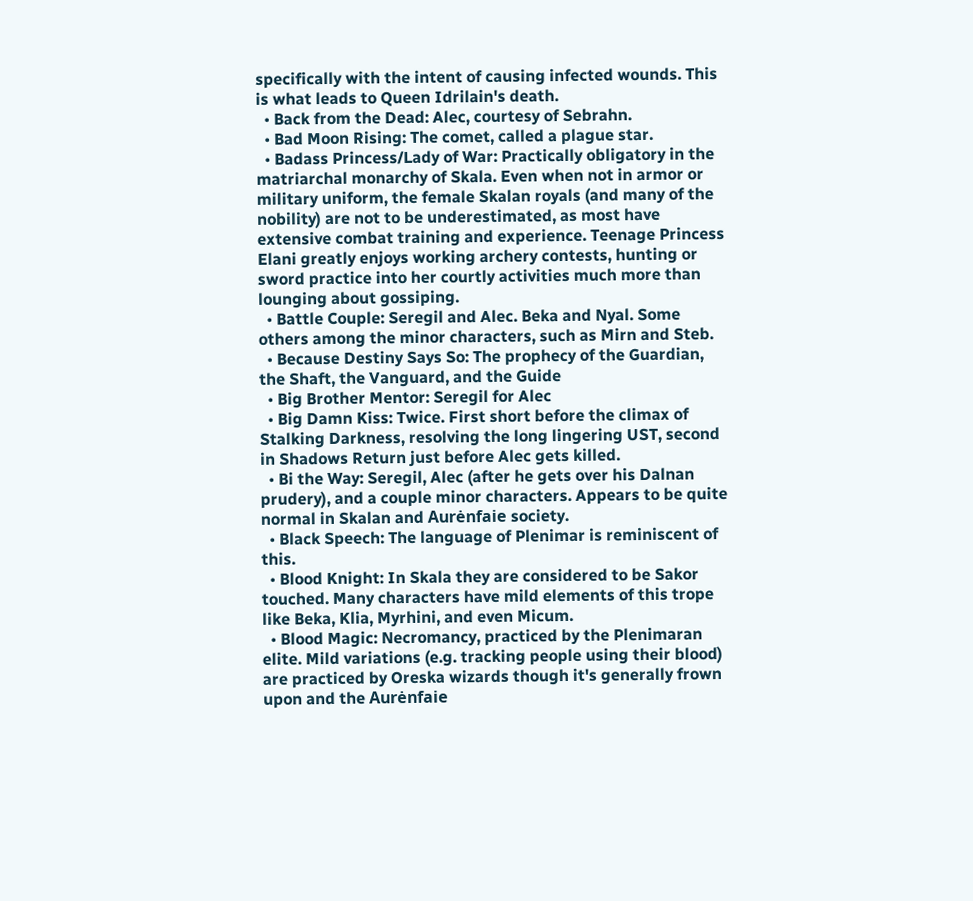specifically with the intent of causing infected wounds. This is what leads to Queen Idrilain's death.
  • Back from the Dead: Alec, courtesy of Sebrahn.
  • Bad Moon Rising: The comet, called a plague star.
  • Badass Princess/Lady of War: Practically obligatory in the matriarchal monarchy of Skala. Even when not in armor or military uniform, the female Skalan royals (and many of the nobility) are not to be underestimated, as most have extensive combat training and experience. Teenage Princess Elani greatly enjoys working archery contests, hunting or sword practice into her courtly activities much more than lounging about gossiping.
  • Battle Couple: Seregil and Alec. Beka and Nyal. Some others among the minor characters, such as Mirn and Steb.
  • Because Destiny Says So: The prophecy of the Guardian, the Shaft, the Vanguard, and the Guide
  • Big Brother Mentor: Seregil for Alec
  • Big Damn Kiss: Twice. First short before the climax of Stalking Darkness, resolving the long lingering UST, second in Shadows Return just before Alec gets killed.
  • Bi the Way: Seregil, Alec (after he gets over his Dalnan prudery), and a couple minor characters. Appears to be quite normal in Skalan and Aurėnfaie society.
  • Black Speech: The language of Plenimar is reminiscent of this.
  • Blood Knight: In Skala they are considered to be Sakor touched. Many characters have mild elements of this trope like Beka, Klia, Myrhini, and even Micum.
  • Blood Magic: Necromancy, practiced by the Plenimaran elite. Mild variations (e.g. tracking people using their blood) are practiced by Oreska wizards though it's generally frown upon and the Aurėnfaie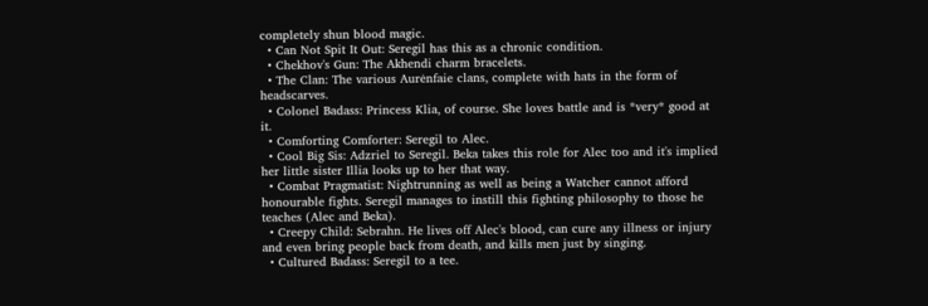completely shun blood magic.
  • Can Not Spit It Out: Seregil has this as a chronic condition.
  • Chekhov's Gun: The Akhendi charm bracelets.
  • The Clan: The various Aurėnfaie clans, complete with hats in the form of headscarves.
  • Colonel Badass: Princess Klia, of course. She loves battle and is *very* good at it.
  • Comforting Comforter: Seregil to Alec.
  • Cool Big Sis: Adzriel to Seregil. Beka takes this role for Alec too and it's implied her little sister Illia looks up to her that way.
  • Combat Pragmatist: Nightrunning as well as being a Watcher cannot afford honourable fights. Seregil manages to instill this fighting philosophy to those he teaches (Alec and Beka).
  • Creepy Child: Sebrahn. He lives off Alec's blood, can cure any illness or injury and even bring people back from death, and kills men just by singing.
  • Cultured Badass: Seregil to a tee.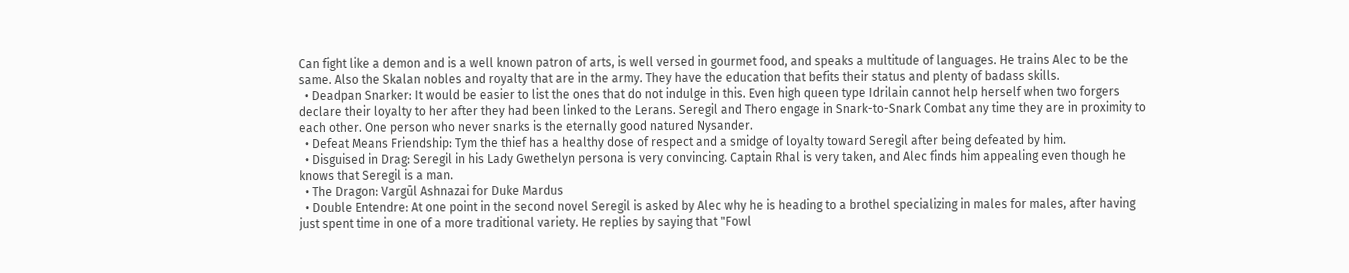Can fight like a demon and is a well known patron of arts, is well versed in gourmet food, and speaks a multitude of languages. He trains Alec to be the same. Also the Skalan nobles and royalty that are in the army. They have the education that befits their status and plenty of badass skills.
  • Deadpan Snarker: It would be easier to list the ones that do not indulge in this. Even high queen type Idrilain cannot help herself when two forgers declare their loyalty to her after they had been linked to the Lerans. Seregil and Thero engage in Snark-to-Snark Combat any time they are in proximity to each other. One person who never snarks is the eternally good natured Nysander.
  • Defeat Means Friendship: Tym the thief has a healthy dose of respect and a smidge of loyalty toward Seregil after being defeated by him.
  • Disguised in Drag: Seregil in his Lady Gwethelyn persona is very convincing. Captain Rhal is very taken, and Alec finds him appealing even though he knows that Seregil is a man.
  • The Dragon: Vargūl Ashnazai for Duke Mardus
  • Double Entendre: At one point in the second novel Seregil is asked by Alec why he is heading to a brothel specializing in males for males, after having just spent time in one of a more traditional variety. He replies by saying that "Fowl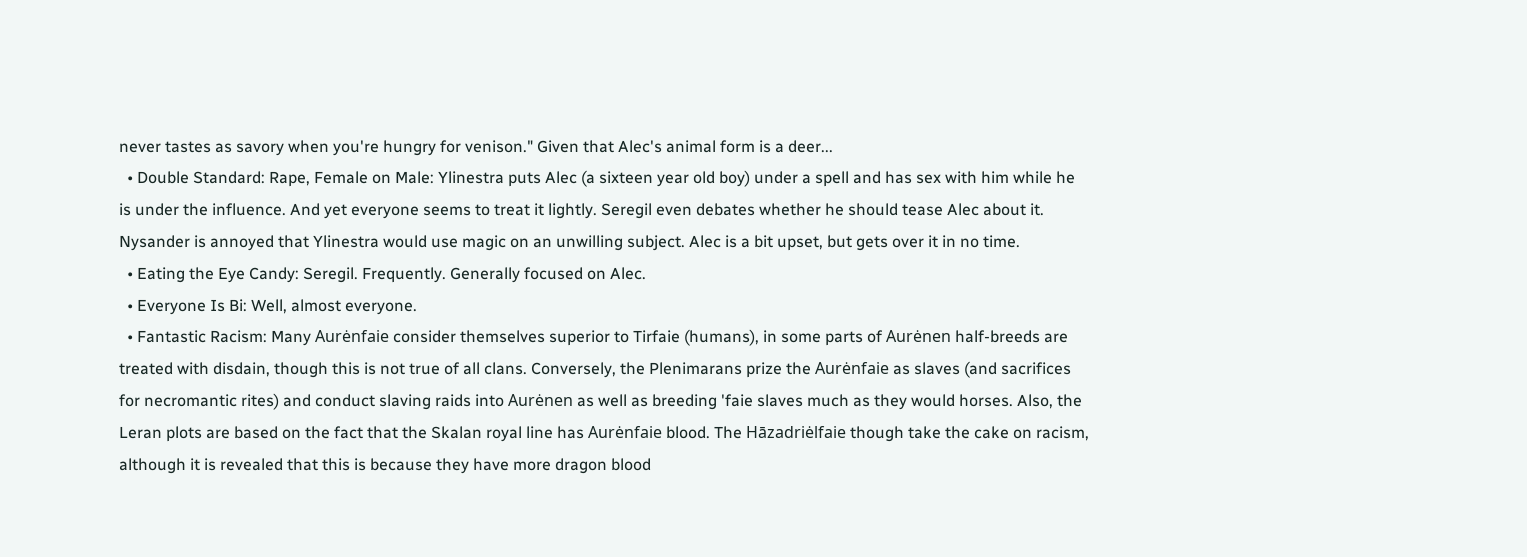never tastes as savory when you're hungry for venison." Given that Alec's animal form is a deer...
  • Double Standard: Rape, Female on Male: Ylinestra puts Alec (a sixteen year old boy) under a spell and has sex with him while he is under the influence. And yet everyone seems to treat it lightly. Seregil even debates whether he should tease Alec about it. Nysander is annoyed that Ylinestra would use magic on an unwilling subject. Alec is a bit upset, but gets over it in no time.
  • Eating the Eye Candy: Seregil. Frequently. Generally focused on Alec.
  • Everyone Is Bi: Well, almost everyone.
  • Fantastic Racism: Many Aurėnfaie consider themselves superior to Tirfaie (humans), in some parts of Aurėnen half-breeds are treated with disdain, though this is not true of all clans. Conversely, the Plenimarans prize the Aurėnfaie as slaves (and sacrifices for necromantic rites) and conduct slaving raids into Aurėnen as well as breeding 'faie slaves much as they would horses. Also, the Leran plots are based on the fact that the Skalan royal line has Aurėnfaie blood. The Hāzadriėlfaie though take the cake on racism, although it is revealed that this is because they have more dragon blood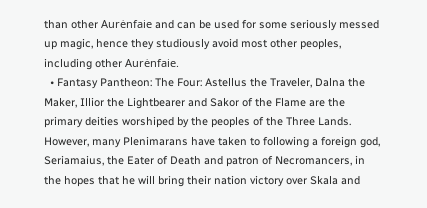than other Aurėnfaie and can be used for some seriously messed up magic, hence they studiously avoid most other peoples, including other Aurėnfaie.
  • Fantasy Pantheon: The Four: Astellus the Traveler, Dalna the Maker, Illior the Lightbearer and Sakor of the Flame are the primary deities worshiped by the peoples of the Three Lands. However, many Plenimarans have taken to following a foreign god, Seriamaius, the Eater of Death and patron of Necromancers, in the hopes that he will bring their nation victory over Skala and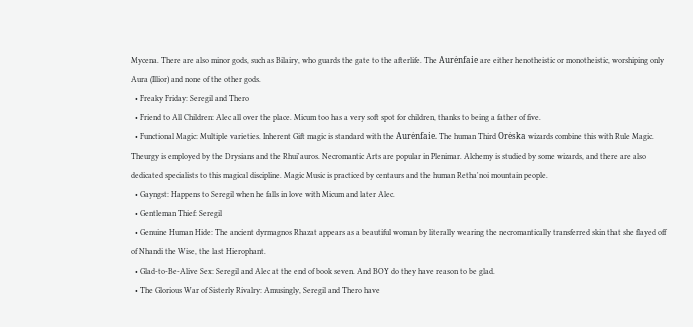Mycena. There are also minor gods, such as Bilairy, who guards the gate to the afterlife. The Aurėnfaie are either henotheistic or monotheistic, worshiping only Aura (Illior) and none of the other gods.
  • Freaky Friday: Seregil and Thero
  • Friend to All Children: Alec all over the place. Micum too has a very soft spot for children, thanks to being a father of five.
  • Functional Magic: Multiple varieties. Inherent Gift magic is standard with the Aurėnfaie. The human Third Orėska wizards combine this with Rule Magic. Theurgy is employed by the Drysians and the Rhui'auros. Necromantic Arts are popular in Plenimar. Alchemy is studied by some wizards, and there are also dedicated specialists to this magical discipline. Magic Music is practiced by centaurs and the human Retha'noi mountain people.
  • Gayngst: Happens to Seregil when he falls in love with Micum and later Alec.
  • Gentleman Thief: Seregil
  • Genuine Human Hide: The ancient dyrmagnos Rhazat appears as a beautiful woman by literally wearing the necromantically transferred skin that she flayed off of Nhandi the Wise, the last Hierophant.
  • Glad-to-Be-Alive Sex: Seregil and Alec at the end of book seven. And BOY do they have reason to be glad.
  • The Glorious War of Sisterly Rivalry: Amusingly, Seregil and Thero have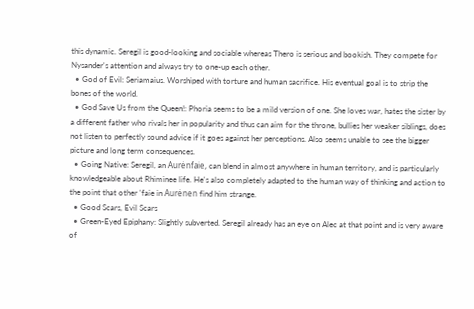this dynamic. Seregil is good-looking and sociable whereas Thero is serious and bookish. They compete for Nysander's attention and always try to one-up each other.
  • God of Evil: Seriamaius. Worshiped with torture and human sacrifice. His eventual goal is to strip the bones of the world.
  • God Save Us from the Queen!: Phoria seems to be a mild version of one. She loves war, hates the sister by a different father who rivals her in popularity and thus can aim for the throne, bullies her weaker siblings, does not listen to perfectly sound advice if it goes against her perceptions. Also seems unable to see the bigger picture and long term consequences.
  • Going Native: Seregil, an Aurėnfaie, can blend in almost anywhere in human territory, and is particularly knowledgeable about Rhiminee life. He's also completely adapted to the human way of thinking and action to the point that other 'faie in Aurėnen find him strange.
  • Good Scars, Evil Scars
  • Green-Eyed Epiphany: Slightly subverted. Seregil already has an eye on Alec at that point and is very aware of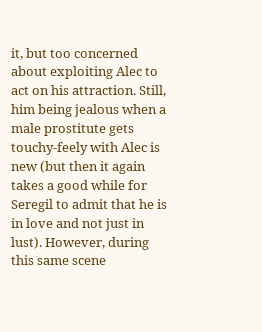it, but too concerned about exploiting Alec to act on his attraction. Still, him being jealous when a male prostitute gets touchy-feely with Alec is new (but then it again takes a good while for Seregil to admit that he is in love and not just in lust). However, during this same scene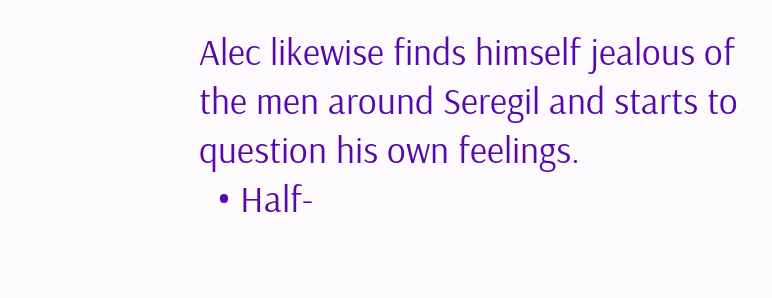Alec likewise finds himself jealous of the men around Seregil and starts to question his own feelings.
  • Half-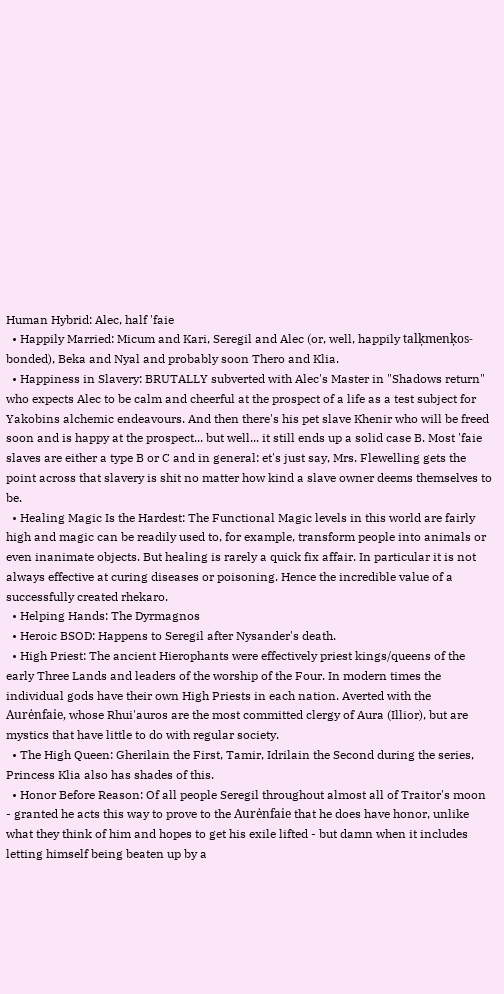Human Hybrid: Alec, half 'faie
  • Happily Married: Micum and Kari, Seregil and Alec (or, well, happily talķmenķos-bonded), Beka and Nyal and probably soon Thero and Klia.
  • Happiness in Slavery: BRUTALLY subverted with Alec's Master in "Shadows return" who expects Alec to be calm and cheerful at the prospect of a life as a test subject for Yakobins alchemic endeavours. And then there's his pet slave Khenir who will be freed soon and is happy at the prospect... but well... it still ends up a solid case B. Most 'faie slaves are either a type B or C and in general: et's just say, Mrs. Flewelling gets the point across that slavery is shit no matter how kind a slave owner deems themselves to be.
  • Healing Magic Is the Hardest: The Functional Magic levels in this world are fairly high and magic can be readily used to, for example, transform people into animals or even inanimate objects. But healing is rarely a quick fix affair. In particular it is not always effective at curing diseases or poisoning. Hence the incredible value of a successfully created rhekaro.
  • Helping Hands: The Dyrmagnos
  • Heroic BSOD: Happens to Seregil after Nysander's death.
  • High Priest: The ancient Hierophants were effectively priest kings/queens of the early Three Lands and leaders of the worship of the Four. In modern times the individual gods have their own High Priests in each nation. Averted with the Aurėnfaie, whose Rhui'auros are the most committed clergy of Aura (Illior), but are mystics that have little to do with regular society.
  • The High Queen: Gherilain the First, Tamir, Idrilain the Second during the series, Princess Klia also has shades of this.
  • Honor Before Reason: Of all people Seregil throughout almost all of Traitor's moon - granted he acts this way to prove to the Aurėnfaie that he does have honor, unlike what they think of him and hopes to get his exile lifted - but damn when it includes letting himself being beaten up by a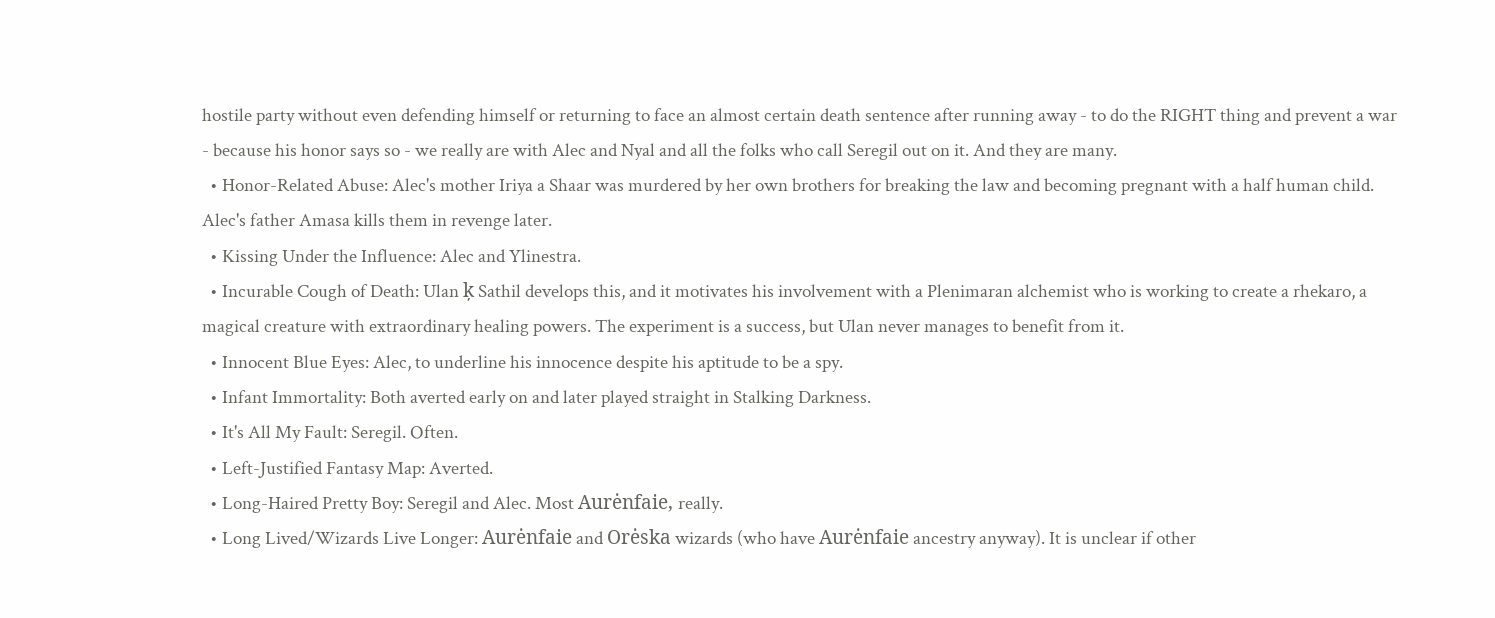hostile party without even defending himself or returning to face an almost certain death sentence after running away - to do the RIGHT thing and prevent a war - because his honor says so - we really are with Alec and Nyal and all the folks who call Seregil out on it. And they are many.
  • Honor-Related Abuse: Alec's mother Iriya a Shaar was murdered by her own brothers for breaking the law and becoming pregnant with a half human child. Alec's father Amasa kills them in revenge later.
  • Kissing Under the Influence: Alec and Ylinestra.
  • Incurable Cough of Death: Ulan ķ Sathil develops this, and it motivates his involvement with a Plenimaran alchemist who is working to create a rhekaro, a magical creature with extraordinary healing powers. The experiment is a success, but Ulan never manages to benefit from it.
  • Innocent Blue Eyes: Alec, to underline his innocence despite his aptitude to be a spy.
  • Infant Immortality: Both averted early on and later played straight in Stalking Darkness.
  • It's All My Fault: Seregil. Often.
  • Left-Justified Fantasy Map: Averted.
  • Long-Haired Pretty Boy: Seregil and Alec. Most Aurėnfaie, really.
  • Long Lived/Wizards Live Longer: Aurėnfaie and Orėska wizards (who have Aurėnfaie ancestry anyway). It is unclear if other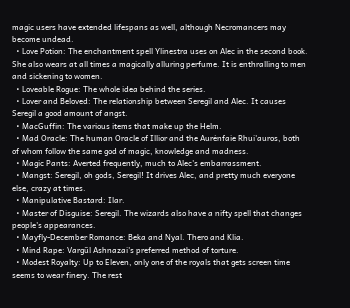magic users have extended lifespans as well, although Necromancers may become undead.
  • Love Potion: The enchantment spell Ylinestra uses on Alec in the second book. She also wears at all times a magically alluring perfume. It is enthralling to men and sickening to women.
  • Loveable Rogue: The whole idea behind the series.
  • Lover and Beloved: The relationship between Seregil and Alec. It causes Seregil a good amount of angst.
  • MacGuffin: The various items that make up the Helm.
  • Mad Oracle: The human Oracle of Illior and the Aurėnfaie Rhui'auros, both of whom follow the same god of magic, knowledge and madness.
  • Magic Pants: Averted frequently, much to Alec's embarrassment.
  • Mangst: Seregil, oh gods, Seregil! It drives Alec, and pretty much everyone else, crazy at times.
  • Manipulative Bastard: Ilar.
  • Master of Disguise: Seregil. The wizards also have a nifty spell that changes people's appearances.
  • Mayfly-December Romance: Beka and Nyal. Thero and Klia.
  • Mind Rape: Vargūl Ashnazai's preferred method of torture.
  • Modest Royalty: Up to Eleven, only one of the royals that gets screen time seems to wear finery. The rest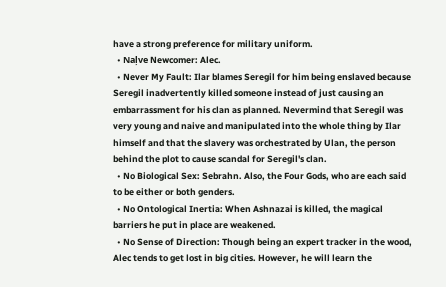have a strong preference for military uniform.
  • Naļve Newcomer: Alec.
  • Never My Fault: Ilar blames Seregil for him being enslaved because Seregil inadvertently killed someone instead of just causing an embarrassment for his clan as planned. Nevermind that Seregil was very young and naive and manipulated into the whole thing by Ilar himself and that the slavery was orchestrated by Ulan, the person behind the plot to cause scandal for Seregil's clan.
  • No Biological Sex: Sebrahn. Also, the Four Gods, who are each said to be either or both genders.
  • No Ontological Inertia: When Ashnazai is killed, the magical barriers he put in place are weakened.
  • No Sense of Direction: Though being an expert tracker in the wood, Alec tends to get lost in big cities. However, he will learn the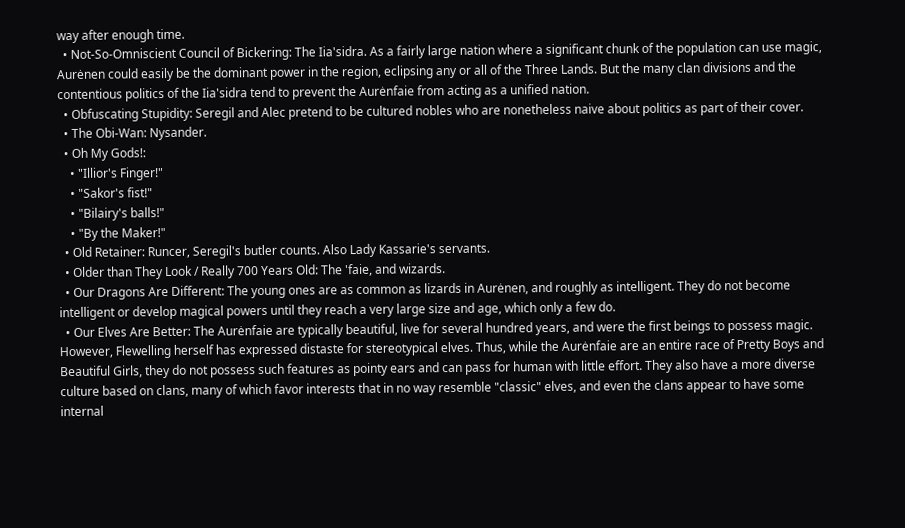way after enough time.
  • Not-So-Omniscient Council of Bickering: The Iia'sidra. As a fairly large nation where a significant chunk of the population can use magic, Aurėnen could easily be the dominant power in the region, eclipsing any or all of the Three Lands. But the many clan divisions and the contentious politics of the Iia'sidra tend to prevent the Aurėnfaie from acting as a unified nation.
  • Obfuscating Stupidity: Seregil and Alec pretend to be cultured nobles who are nonetheless naive about politics as part of their cover.
  • The Obi-Wan: Nysander.
  • Oh My Gods!:
    • "Illior's Finger!"
    • "Sakor's fist!"
    • "Bilairy's balls!"
    • "By the Maker!"
  • Old Retainer: Runcer, Seregil's butler counts. Also Lady Kassarie's servants.
  • Older than They Look / Really 700 Years Old: The 'faie, and wizards.
  • Our Dragons Are Different: The young ones are as common as lizards in Aurėnen, and roughly as intelligent. They do not become intelligent or develop magical powers until they reach a very large size and age, which only a few do.
  • Our Elves Are Better: The Aurėnfaie are typically beautiful, live for several hundred years, and were the first beings to possess magic. However, Flewelling herself has expressed distaste for stereotypical elves. Thus, while the Aurėnfaie are an entire race of Pretty Boys and Beautiful Girls, they do not possess such features as pointy ears and can pass for human with little effort. They also have a more diverse culture based on clans, many of which favor interests that in no way resemble "classic" elves, and even the clans appear to have some internal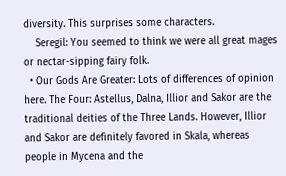diversity. This surprises some characters.
    Seregil: You seemed to think we were all great mages or nectar-sipping fairy folk.
  • Our Gods Are Greater: Lots of differences of opinion here. The Four: Astellus, Dalna, Illior and Sakor are the traditional deities of the Three Lands. However, Illior and Sakor are definitely favored in Skala, whereas people in Mycena and the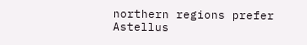northern regions prefer Astellus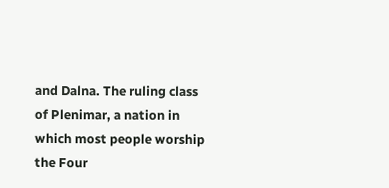and Dalna. The ruling class of Plenimar, a nation in which most people worship the Four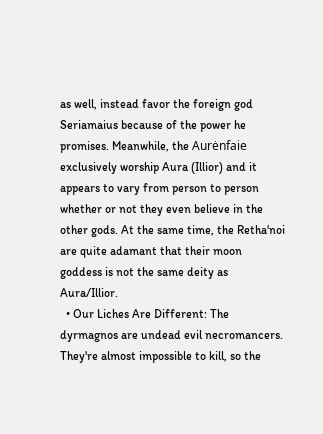as well, instead favor the foreign god Seriamaius because of the power he promises. Meanwhile, the Aurėnfaie exclusively worship Aura (Illior) and it appears to vary from person to person whether or not they even believe in the other gods. At the same time, the Retha'noi are quite adamant that their moon goddess is not the same deity as Aura/Illior.
  • Our Liches Are Different: The dyrmagnos are undead evil necromancers. They're almost impossible to kill, so the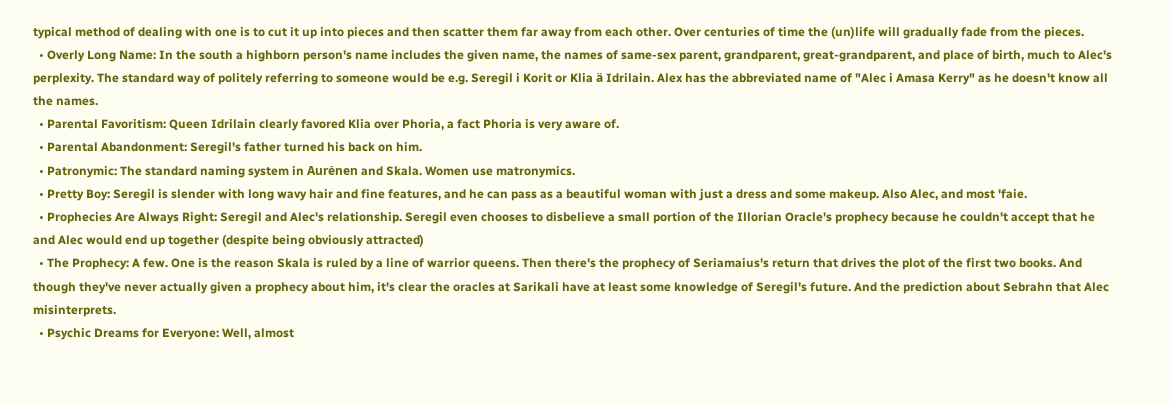typical method of dealing with one is to cut it up into pieces and then scatter them far away from each other. Over centuries of time the (un)life will gradually fade from the pieces.
  • Overly Long Name: In the south a highborn person's name includes the given name, the names of same-sex parent, grandparent, great-grandparent, and place of birth, much to Alec's perplexity. The standard way of politely referring to someone would be e.g. Seregil i Korit or Klia ä Idrilain. Alex has the abbreviated name of "Alec i Amasa Kerry" as he doesn't know all the names.
  • Parental Favoritism: Queen Idrilain clearly favored Klia over Phoria, a fact Phoria is very aware of.
  • Parental Abandonment: Seregil's father turned his back on him.
  • Patronymic: The standard naming system in Aurėnen and Skala. Women use matronymics.
  • Pretty Boy: Seregil is slender with long wavy hair and fine features, and he can pass as a beautiful woman with just a dress and some makeup. Also Alec, and most 'faie.
  • Prophecies Are Always Right: Seregil and Alec's relationship. Seregil even chooses to disbelieve a small portion of the Illorian Oracle's prophecy because he couldn't accept that he and Alec would end up together (despite being obviously attracted)
  • The Prophecy: A few. One is the reason Skala is ruled by a line of warrior queens. Then there's the prophecy of Seriamaius's return that drives the plot of the first two books. And though they've never actually given a prophecy about him, it's clear the oracles at Sarikali have at least some knowledge of Seregil's future. And the prediction about Sebrahn that Alec misinterprets.
  • Psychic Dreams for Everyone: Well, almost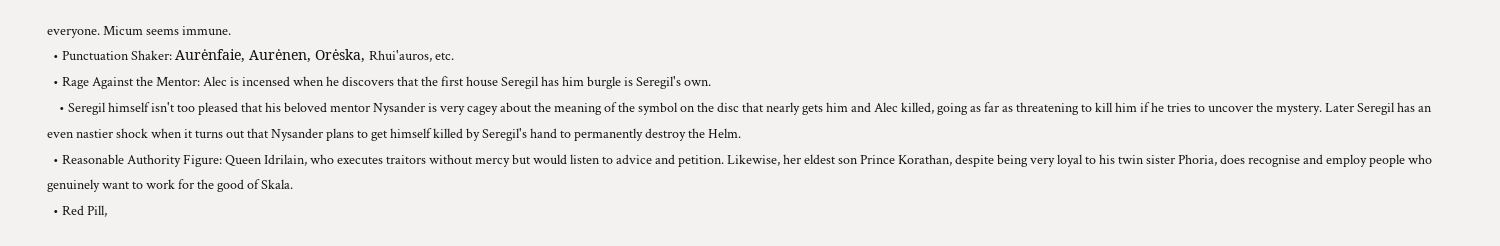everyone. Micum seems immune.
  • Punctuation Shaker: Aurėnfaie, Aurėnen, Orėska, Rhui'auros, etc.
  • Rage Against the Mentor: Alec is incensed when he discovers that the first house Seregil has him burgle is Seregil's own.
    • Seregil himself isn't too pleased that his beloved mentor Nysander is very cagey about the meaning of the symbol on the disc that nearly gets him and Alec killed, going as far as threatening to kill him if he tries to uncover the mystery. Later Seregil has an even nastier shock when it turns out that Nysander plans to get himself killed by Seregil's hand to permanently destroy the Helm.
  • Reasonable Authority Figure: Queen Idrilain, who executes traitors without mercy but would listen to advice and petition. Likewise, her eldest son Prince Korathan, despite being very loyal to his twin sister Phoria, does recognise and employ people who genuinely want to work for the good of Skala.
  • Red Pill,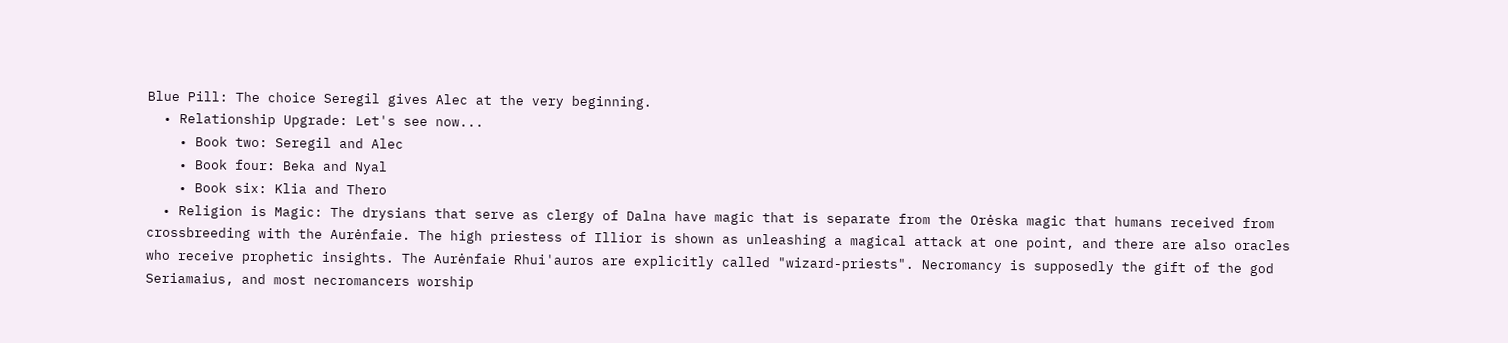Blue Pill: The choice Seregil gives Alec at the very beginning.
  • Relationship Upgrade: Let's see now...
    • Book two: Seregil and Alec
    • Book four: Beka and Nyal
    • Book six: Klia and Thero
  • Religion is Magic: The drysians that serve as clergy of Dalna have magic that is separate from the Orėska magic that humans received from crossbreeding with the Aurėnfaie. The high priestess of Illior is shown as unleashing a magical attack at one point, and there are also oracles who receive prophetic insights. The Aurėnfaie Rhui'auros are explicitly called "wizard-priests". Necromancy is supposedly the gift of the god Seriamaius, and most necromancers worship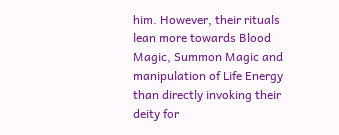him. However, their rituals lean more towards Blood Magic, Summon Magic and manipulation of Life Energy than directly invoking their deity for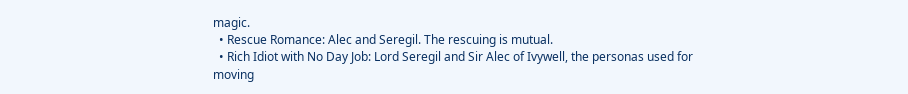magic.
  • Rescue Romance: Alec and Seregil. The rescuing is mutual.
  • Rich Idiot with No Day Job: Lord Seregil and Sir Alec of Ivywell, the personas used for moving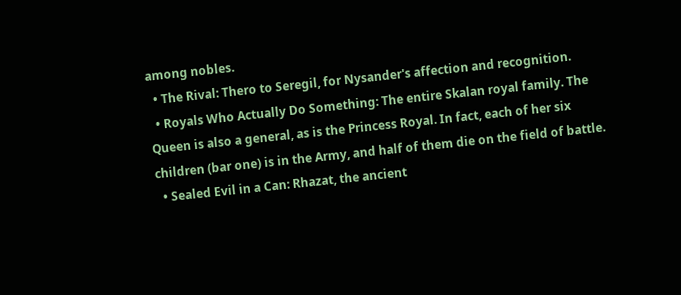among nobles.
  • The Rival: Thero to Seregil, for Nysander's affection and recognition.
  • Royals Who Actually Do Something: The entire Skalan royal family. The Queen is also a general, as is the Princess Royal. In fact, each of her six children (bar one) is in the Army, and half of them die on the field of battle.
  • Sealed Evil in a Can: Rhazat, the ancient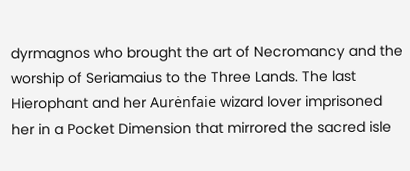dyrmagnos who brought the art of Necromancy and the worship of Seriamaius to the Three Lands. The last Hierophant and her Aurėnfaie wizard lover imprisoned her in a Pocket Dimension that mirrored the sacred isle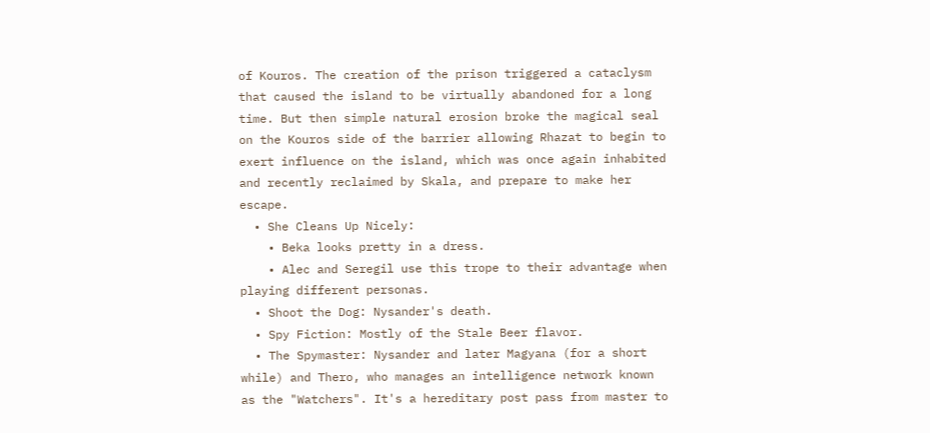of Kouros. The creation of the prison triggered a cataclysm that caused the island to be virtually abandoned for a long time. But then simple natural erosion broke the magical seal on the Kouros side of the barrier allowing Rhazat to begin to exert influence on the island, which was once again inhabited and recently reclaimed by Skala, and prepare to make her escape.
  • She Cleans Up Nicely:
    • Beka looks pretty in a dress.
    • Alec and Seregil use this trope to their advantage when playing different personas.
  • Shoot the Dog: Nysander's death.
  • Spy Fiction: Mostly of the Stale Beer flavor.
  • The Spymaster: Nysander and later Magyana (for a short while) and Thero, who manages an intelligence network known as the "Watchers". It's a hereditary post pass from master to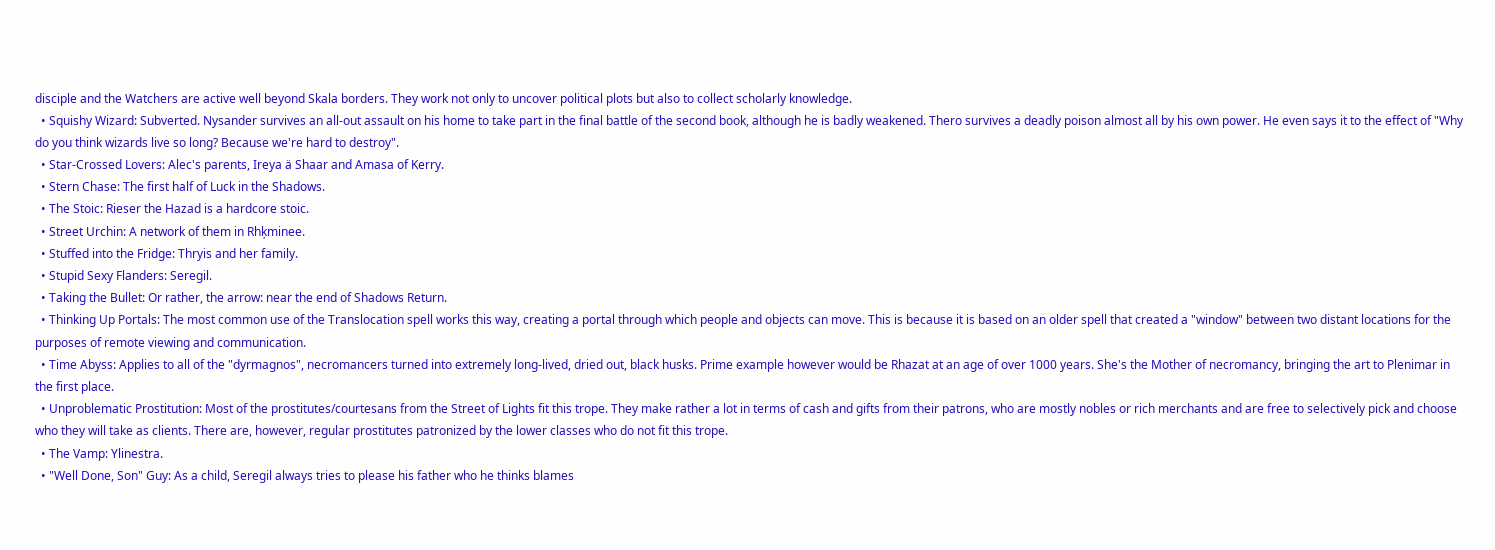disciple and the Watchers are active well beyond Skala borders. They work not only to uncover political plots but also to collect scholarly knowledge.
  • Squishy Wizard: Subverted. Nysander survives an all-out assault on his home to take part in the final battle of the second book, although he is badly weakened. Thero survives a deadly poison almost all by his own power. He even says it to the effect of "Why do you think wizards live so long? Because we're hard to destroy".
  • Star-Crossed Lovers: Alec's parents, Ireya ä Shaar and Amasa of Kerry.
  • Stern Chase: The first half of Luck in the Shadows.
  • The Stoic: Rieser the Hazad is a hardcore stoic.
  • Street Urchin: A network of them in Rhķminee.
  • Stuffed into the Fridge: Thryis and her family.
  • Stupid Sexy Flanders: Seregil.
  • Taking the Bullet: Or rather, the arrow: near the end of Shadows Return.
  • Thinking Up Portals: The most common use of the Translocation spell works this way, creating a portal through which people and objects can move. This is because it is based on an older spell that created a "window" between two distant locations for the purposes of remote viewing and communication.
  • Time Abyss: Applies to all of the "dyrmagnos", necromancers turned into extremely long-lived, dried out, black husks. Prime example however would be Rhazat at an age of over 1000 years. She's the Mother of necromancy, bringing the art to Plenimar in the first place.
  • Unproblematic Prostitution: Most of the prostitutes/courtesans from the Street of Lights fit this trope. They make rather a lot in terms of cash and gifts from their patrons, who are mostly nobles or rich merchants and are free to selectively pick and choose who they will take as clients. There are, however, regular prostitutes patronized by the lower classes who do not fit this trope.
  • The Vamp: Ylinestra.
  • "Well Done, Son" Guy: As a child, Seregil always tries to please his father who he thinks blames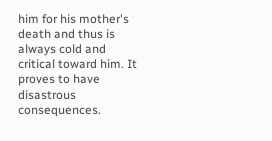him for his mother's death and thus is always cold and critical toward him. It proves to have disastrous consequences.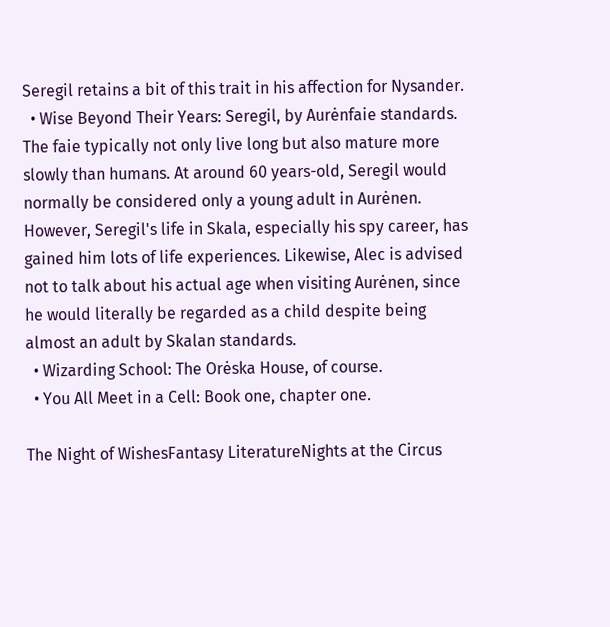Seregil retains a bit of this trait in his affection for Nysander.
  • Wise Beyond Their Years: Seregil, by Aurėnfaie standards. The faie typically not only live long but also mature more slowly than humans. At around 60 years-old, Seregil would normally be considered only a young adult in Aurėnen. However, Seregil's life in Skala, especially his spy career, has gained him lots of life experiences. Likewise, Alec is advised not to talk about his actual age when visiting Aurėnen, since he would literally be regarded as a child despite being almost an adult by Skalan standards.
  • Wizarding School: The Orėska House, of course.
  • You All Meet in a Cell: Book one, chapter one.

The Night of WishesFantasy LiteratureNights at the Circus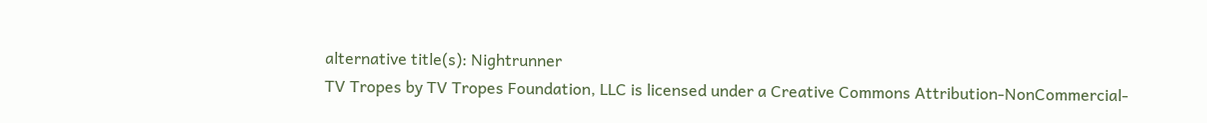alternative title(s): Nightrunner
TV Tropes by TV Tropes Foundation, LLC is licensed under a Creative Commons Attribution-NonCommercial-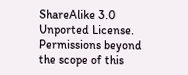ShareAlike 3.0 Unported License.
Permissions beyond the scope of this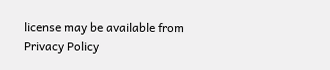license may be available from
Privacy Policy